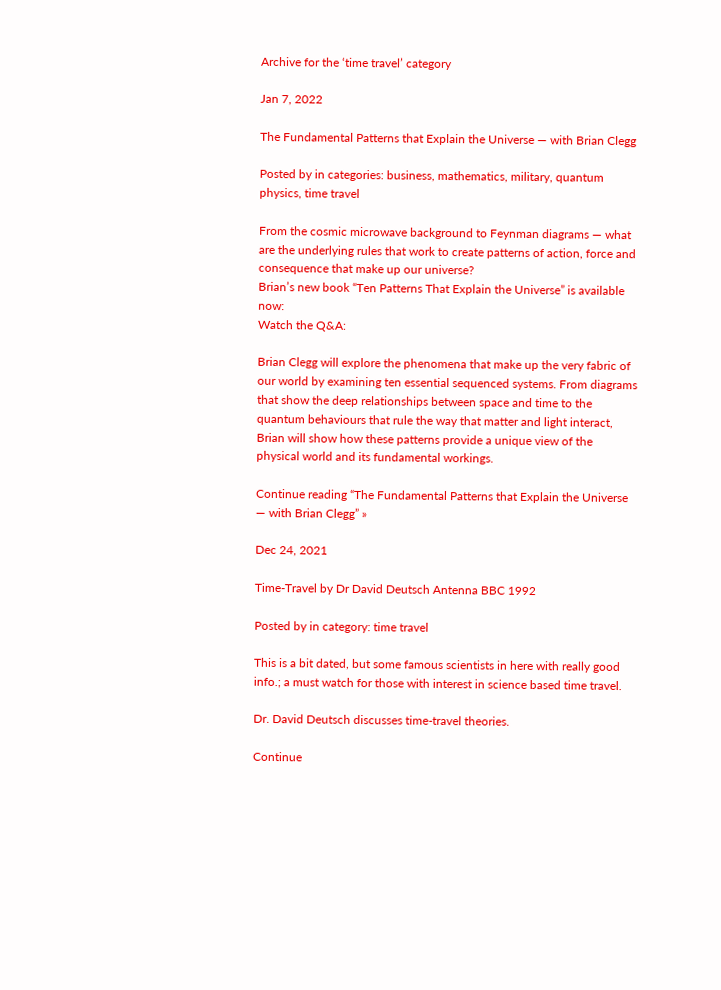Archive for the ‘time travel’ category

Jan 7, 2022

The Fundamental Patterns that Explain the Universe — with Brian Clegg

Posted by in categories: business, mathematics, military, quantum physics, time travel

From the cosmic microwave background to Feynman diagrams — what are the underlying rules that work to create patterns of action, force and consequence that make up our universe?
Brian’s new book “Ten Patterns That Explain the Universe” is available now:
Watch the Q&A:

Brian Clegg will explore the phenomena that make up the very fabric of our world by examining ten essential sequenced systems. From diagrams that show the deep relationships between space and time to the quantum behaviours that rule the way that matter and light interact, Brian will show how these patterns provide a unique view of the physical world and its fundamental workings.

Continue reading “The Fundamental Patterns that Explain the Universe — with Brian Clegg” »

Dec 24, 2021

Time-Travel by Dr David Deutsch Antenna BBC 1992

Posted by in category: time travel

This is a bit dated, but some famous scientists in here with really good info.; a must watch for those with interest in science based time travel.

Dr. David Deutsch discusses time-travel theories.

Continue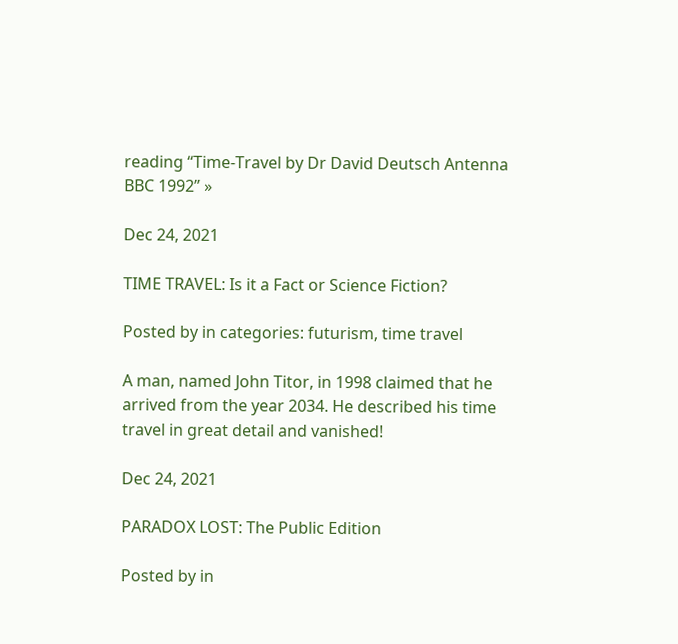reading “Time-Travel by Dr David Deutsch Antenna BBC 1992” »

Dec 24, 2021

TIME TRAVEL: Is it a Fact or Science Fiction?

Posted by in categories: futurism, time travel

A man, named John Titor, in 1998 claimed that he arrived from the year 2034. He described his time travel in great detail and vanished!

Dec 24, 2021

PARADOX LOST: The Public Edition

Posted by in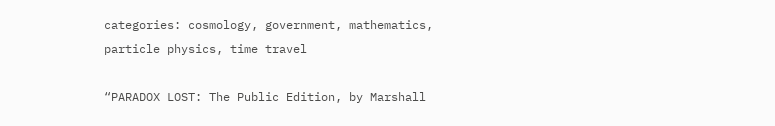categories: cosmology, government, mathematics, particle physics, time travel

“PARADOX LOST: The Public Edition, by Marshall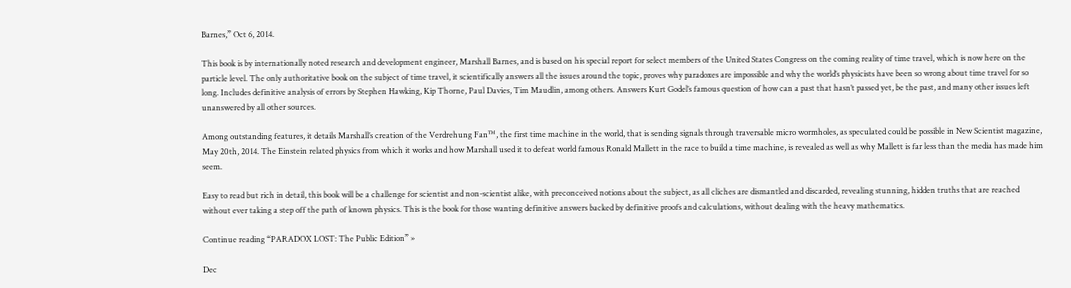Barnes,” Oct 6, 2014.

This book is by internationally noted research and development engineer, Marshall Barnes, and is based on his special report for select members of the United States Congress on the coming reality of time travel, which is now here on the particle level. The only authoritative book on the subject of time travel, it scientifically answers all the issues around the topic, proves why paradoxes are impossible and why the world’s physicists have been so wrong about time travel for so long. Includes definitive analysis of errors by Stephen Hawking, Kip Thorne, Paul Davies, Tim Maudlin, among others. Answers Kurt Godel’s famous question of how can a past that hasn’t passed yet, be the past, and many other issues left unanswered by all other sources.

Among outstanding features, it details Marshall’s creation of the Verdrehung Fan™, the first time machine in the world, that is sending signals through traversable micro wormholes, as speculated could be possible in New Scientist magazine, May 20th, 2014. The Einstein related physics from which it works and how Marshall used it to defeat world famous Ronald Mallett in the race to build a time machine, is revealed as well as why Mallett is far less than the media has made him seem.

Easy to read but rich in detail, this book will be a challenge for scientist and non-scientist alike, with preconceived notions about the subject, as all cliches are dismantled and discarded, revealing stunning, hidden truths that are reached without ever taking a step off the path of known physics. This is the book for those wanting definitive answers backed by definitive proofs and calculations, without dealing with the heavy mathematics.

Continue reading “PARADOX LOST: The Public Edition” »

Dec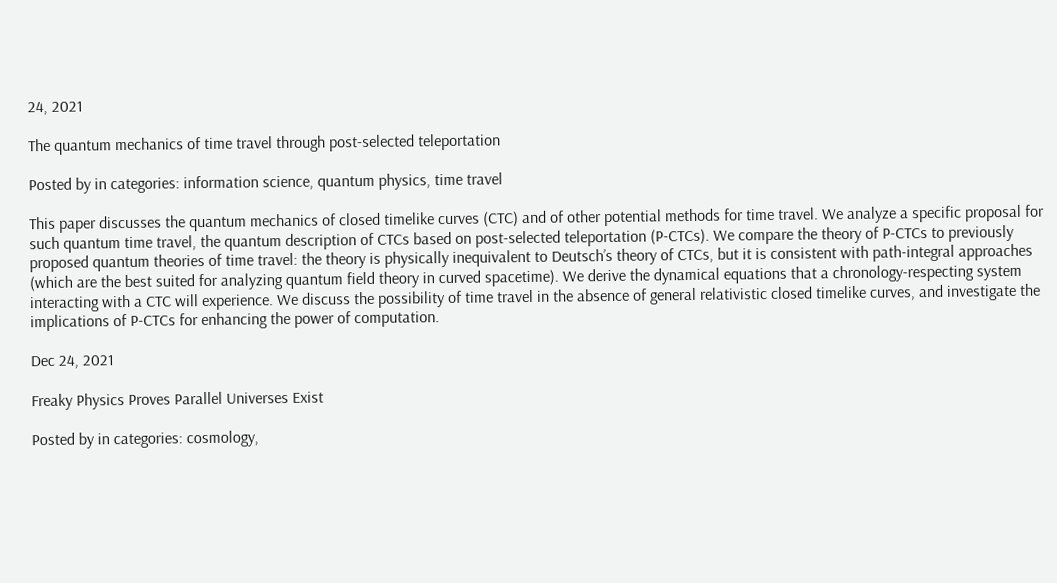24, 2021

The quantum mechanics of time travel through post-selected teleportation

Posted by in categories: information science, quantum physics, time travel

This paper discusses the quantum mechanics of closed timelike curves (CTC) and of other potential methods for time travel. We analyze a specific proposal for such quantum time travel, the quantum description of CTCs based on post-selected teleportation (P-CTCs). We compare the theory of P-CTCs to previously proposed quantum theories of time travel: the theory is physically inequivalent to Deutsch’s theory of CTCs, but it is consistent with path-integral approaches (which are the best suited for analyzing quantum field theory in curved spacetime). We derive the dynamical equations that a chronology-respecting system interacting with a CTC will experience. We discuss the possibility of time travel in the absence of general relativistic closed timelike curves, and investigate the implications of P-CTCs for enhancing the power of computation.

Dec 24, 2021

Freaky Physics Proves Parallel Universes Exist

Posted by in categories: cosmology,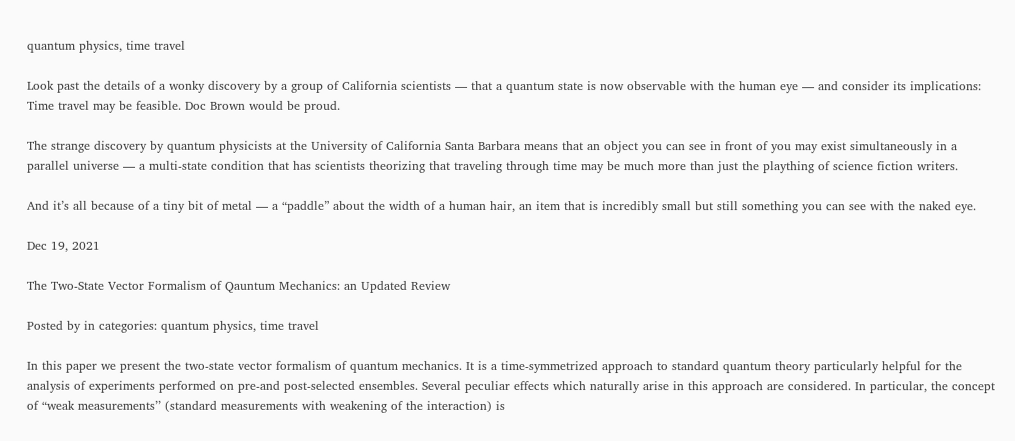quantum physics, time travel

Look past the details of a wonky discovery by a group of California scientists — that a quantum state is now observable with the human eye — and consider its implications: Time travel may be feasible. Doc Brown would be proud.

The strange discovery by quantum physicists at the University of California Santa Barbara means that an object you can see in front of you may exist simultaneously in a parallel universe — a multi-state condition that has scientists theorizing that traveling through time may be much more than just the plaything of science fiction writers.

And it’s all because of a tiny bit of metal — a “paddle” about the width of a human hair, an item that is incredibly small but still something you can see with the naked eye.

Dec 19, 2021

The Two-State Vector Formalism of Qauntum Mechanics: an Updated Review

Posted by in categories: quantum physics, time travel

In this paper we present the two-state vector formalism of quantum mechanics. It is a time-symmetrized approach to standard quantum theory particularly helpful for the analysis of experiments performed on pre-and post-selected ensembles. Several peculiar effects which naturally arise in this approach are considered. In particular, the concept of “weak measurements’’ (standard measurements with weakening of the interaction) is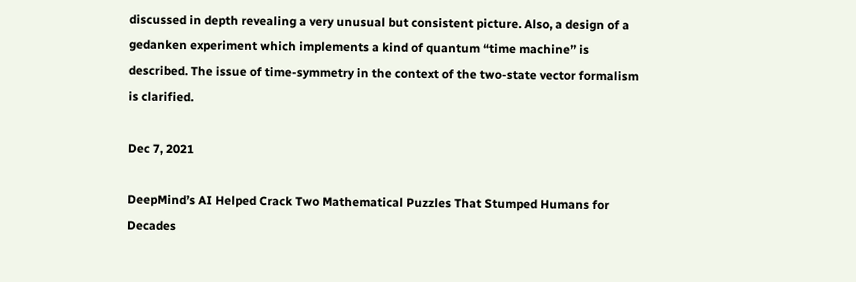discussed in depth revealing a very unusual but consistent picture. Also, a design of a gedanken experiment which implements a kind of quantum “time machine’’ is described. The issue of time-symmetry in the context of the two-state vector formalism is clarified.

Dec 7, 2021

DeepMind’s AI Helped Crack Two Mathematical Puzzles That Stumped Humans for Decades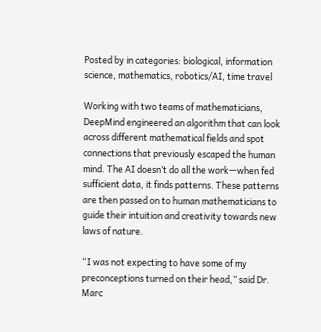Posted by in categories: biological, information science, mathematics, robotics/AI, time travel

Working with two teams of mathematicians, DeepMind engineered an algorithm that can look across different mathematical fields and spot connections that previously escaped the human mind. The AI doesn’t do all the work—when fed sufficient data, it finds patterns. These patterns are then passed on to human mathematicians to guide their intuition and creativity towards new laws of nature.

“I was not expecting to have some of my preconceptions turned on their head,” said Dr. Marc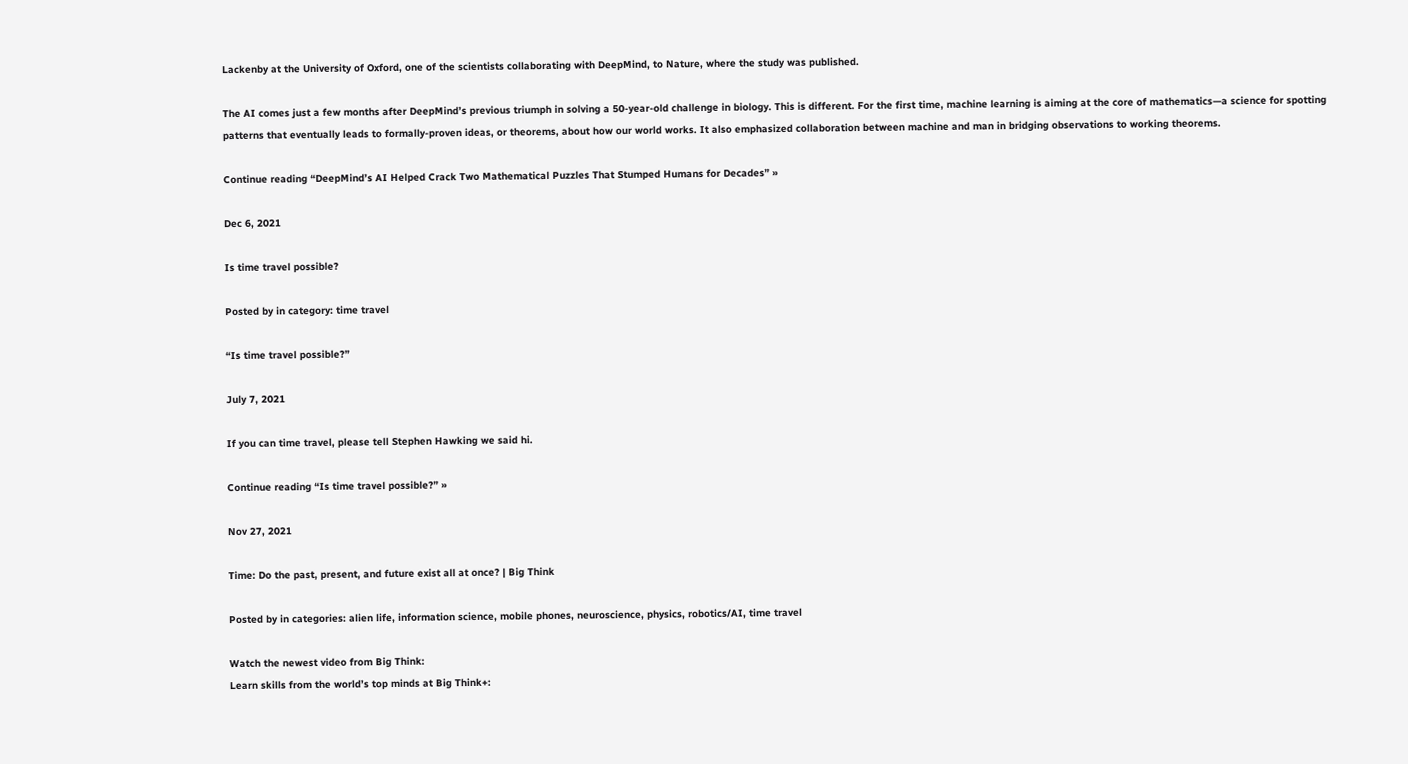Lackenby at the University of Oxford, one of the scientists collaborating with DeepMind, to Nature, where the study was published.

The AI comes just a few months after DeepMind’s previous triumph in solving a 50-year-old challenge in biology. This is different. For the first time, machine learning is aiming at the core of mathematics—a science for spotting patterns that eventually leads to formally-proven ideas, or theorems, about how our world works. It also emphasized collaboration between machine and man in bridging observations to working theorems.

Continue reading “DeepMind’s AI Helped Crack Two Mathematical Puzzles That Stumped Humans for Decades” »

Dec 6, 2021

Is time travel possible?

Posted by in category: time travel

“Is time travel possible?”

July 7, 2021

If you can time travel, please tell Stephen Hawking we said hi.

Continue reading “Is time travel possible?” »

Nov 27, 2021

Time: Do the past, present, and future exist all at once? | Big Think

Posted by in categories: alien life, information science, mobile phones, neuroscience, physics, robotics/AI, time travel

Watch the newest video from Big Think:
Learn skills from the world’s top minds at Big Think+: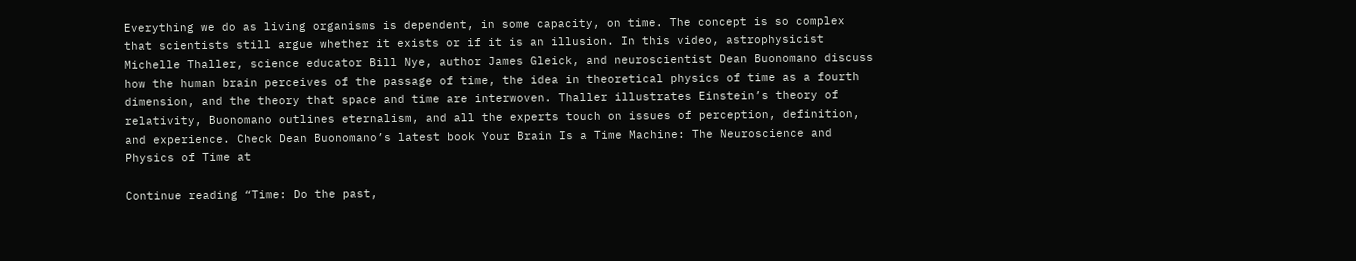Everything we do as living organisms is dependent, in some capacity, on time. The concept is so complex that scientists still argue whether it exists or if it is an illusion. In this video, astrophysicist Michelle Thaller, science educator Bill Nye, author James Gleick, and neuroscientist Dean Buonomano discuss how the human brain perceives of the passage of time, the idea in theoretical physics of time as a fourth dimension, and the theory that space and time are interwoven. Thaller illustrates Einstein’s theory of relativity, Buonomano outlines eternalism, and all the experts touch on issues of perception, definition, and experience. Check Dean Buonomano’s latest book Your Brain Is a Time Machine: The Neuroscience and Physics of Time at

Continue reading “Time: Do the past,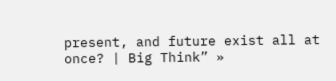present, and future exist all at once? | Big Think” »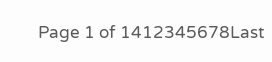Page 1 of 1412345678Last